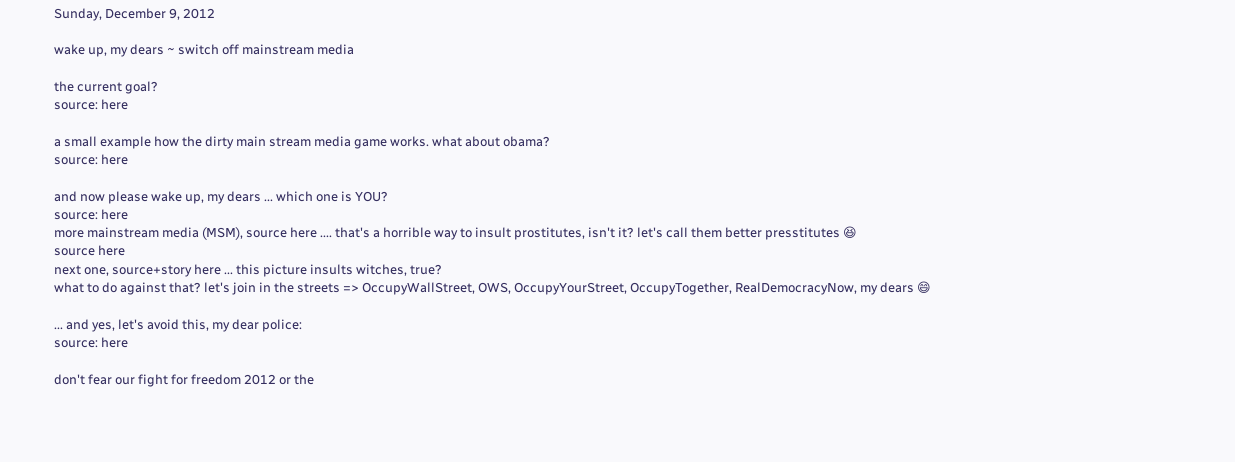Sunday, December 9, 2012

wake up, my dears ~ switch off mainstream media

the current goal?
source: here

a small example how the dirty main stream media game works. what about obama?
source: here

and now please wake up, my dears ... which one is YOU?
source: here
more mainstream media (MSM), source here .... that's a horrible way to insult prostitutes, isn't it? let's call them better presstitutes 😆
source here
next one, source+story here ... this picture insults witches, true?
what to do against that? let's join in the streets => OccupyWallStreet, OWS, OccupyYourStreet, OccupyTogether, RealDemocracyNow, my dears 😄

... and yes, let's avoid this, my dear police:
source: here

don't fear our fight for freedom 2012 or the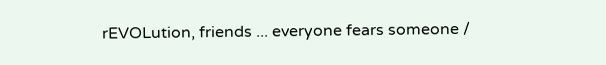rEVOLution, friends ... everyone fears someone /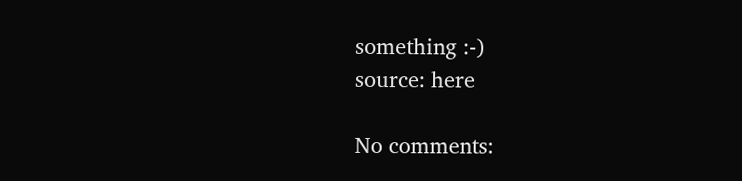something :-)
source: here

No comments: